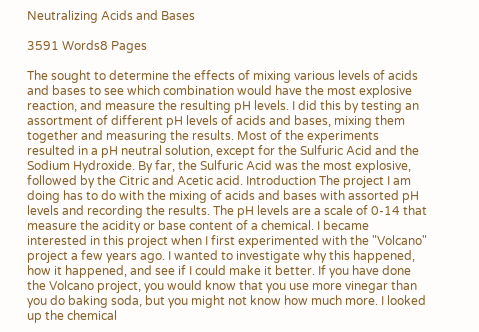Neutralizing Acids and Bases

3591 Words8 Pages

The sought to determine the effects of mixing various levels of acids and bases to see which combination would have the most explosive reaction, and measure the resulting pH levels. I did this by testing an assortment of different pH levels of acids and bases, mixing them together and measuring the results. Most of the experiments resulted in a pH neutral solution, except for the Sulfuric Acid and the Sodium Hydroxide. By far, the Sulfuric Acid was the most explosive, followed by the Citric and Acetic acid. Introduction The project I am doing has to do with the mixing of acids and bases with assorted pH levels and recording the results. The pH levels are a scale of 0-14 that measure the acidity or base content of a chemical. I became interested in this project when I first experimented with the "Volcano" project a few years ago. I wanted to investigate why this happened, how it happened, and see if I could make it better. If you have done the Volcano project, you would know that you use more vinegar than you do baking soda, but you might not know how much more. I looked up the chemical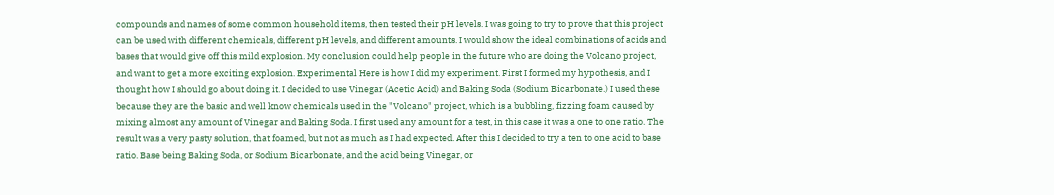compounds and names of some common household items, then tested their pH levels. I was going to try to prove that this project can be used with different chemicals, different pH levels, and different amounts. I would show the ideal combinations of acids and bases that would give off this mild explosion. My conclusion could help people in the future who are doing the Volcano project, and want to get a more exciting explosion. Experimental Here is how I did my experiment. First I formed my hypothesis, and I thought how I should go about doing it. I decided to use Vinegar (Acetic Acid) and Baking Soda (Sodium Bicarbonate.) I used these because they are the basic and well know chemicals used in the "Volcano" project, which is a bubbling, fizzing foam caused by mixing almost any amount of Vinegar and Baking Soda. I first used any amount for a test, in this case it was a one to one ratio. The result was a very pasty solution, that foamed, but not as much as I had expected. After this I decided to try a ten to one acid to base ratio. Base being Baking Soda, or Sodium Bicarbonate, and the acid being Vinegar, or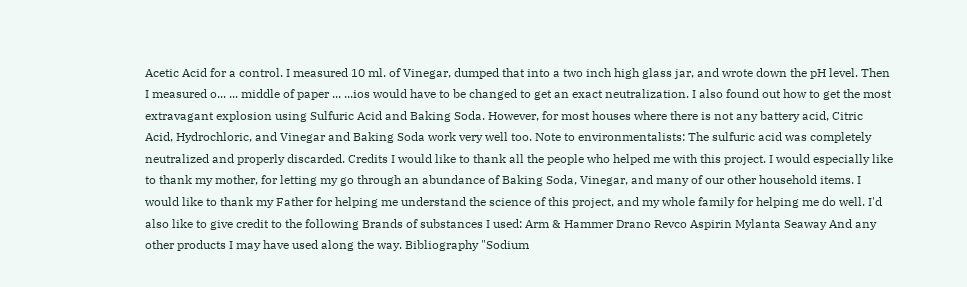Acetic Acid for a control. I measured 10 ml. of Vinegar, dumped that into a two inch high glass jar, and wrote down the pH level. Then I measured o... ... middle of paper ... ...ios would have to be changed to get an exact neutralization. I also found out how to get the most extravagant explosion using Sulfuric Acid and Baking Soda. However, for most houses where there is not any battery acid, Citric Acid, Hydrochloric, and Vinegar and Baking Soda work very well too. Note to environmentalists: The sulfuric acid was completely neutralized and properly discarded. Credits I would like to thank all the people who helped me with this project. I would especially like to thank my mother, for letting my go through an abundance of Baking Soda, Vinegar, and many of our other household items. I would like to thank my Father for helping me understand the science of this project, and my whole family for helping me do well. I'd also like to give credit to the following Brands of substances I used: Arm & Hammer Drano Revco Aspirin Mylanta Seaway And any other products I may have used along the way. Bibliography "Sodium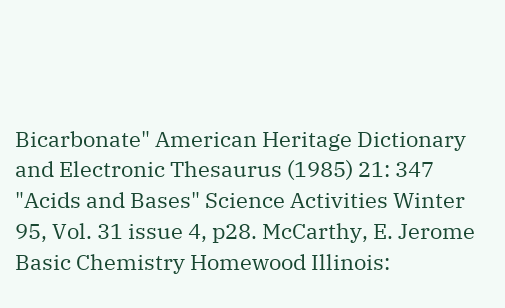Bicarbonate" American Heritage Dictionary and Electronic Thesaurus (1985) 21: 347 "Acids and Bases" Science Activities Winter 95, Vol. 31 issue 4, p28. McCarthy, E. Jerome Basic Chemistry Homewood Illinois: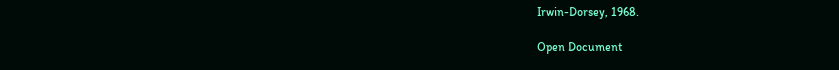Irwin-Dorsey, 1968.

Open Document